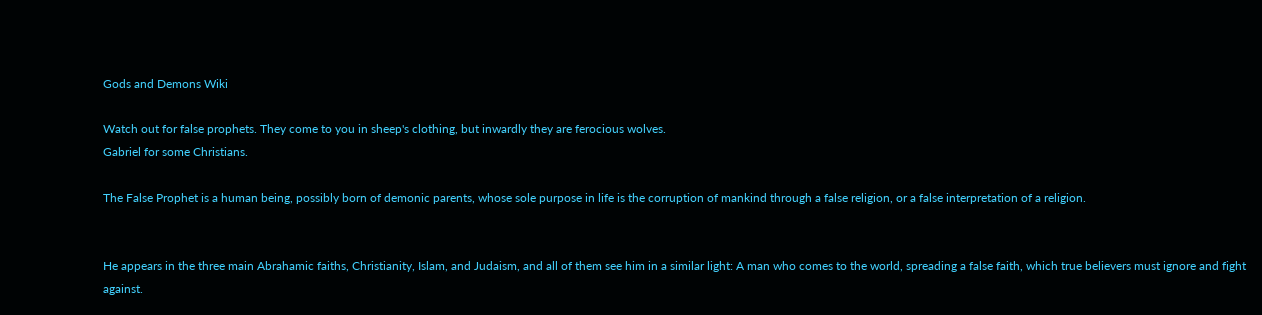Gods and Demons Wiki

Watch out for false prophets. They come to you in sheep's clothing, but inwardly they are ferocious wolves.
Gabriel for some Christians.

The False Prophet is a human being, possibly born of demonic parents, whose sole purpose in life is the corruption of mankind through a false religion, or a false interpretation of a religion.


He appears in the three main Abrahamic faiths, Christianity, Islam, and Judaism, and all of them see him in a similar light: A man who comes to the world, spreading a false faith, which true believers must ignore and fight against.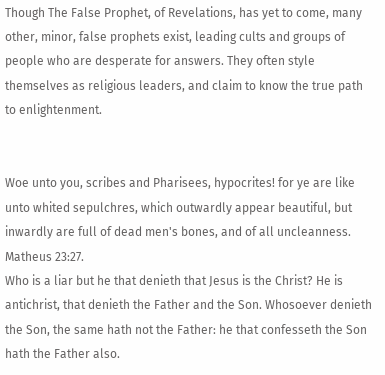Though The False Prophet, of Revelations, has yet to come, many other, minor, false prophets exist, leading cults and groups of people who are desperate for answers. They often style themselves as religious leaders, and claim to know the true path to enlightenment.


Woe unto you, scribes and Pharisees, hypocrites! for ye are like unto whited sepulchres, which outwardly appear beautiful, but inwardly are full of dead men's bones, and of all uncleanness.
Matheus 23:27.
Who is a liar but he that denieth that Jesus is the Christ? He is antichrist, that denieth the Father and the Son. Whosoever denieth the Son, the same hath not the Father: he that confesseth the Son hath the Father also.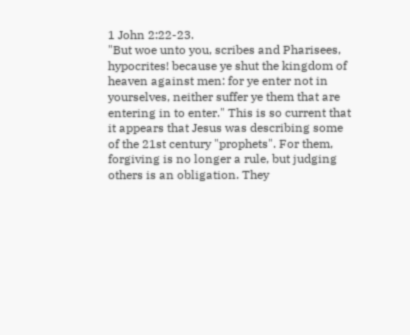1 John 2:22-23.
"But woe unto you, scribes and Pharisees, hypocrites! because ye shut the kingdom of heaven against men: for ye enter not in yourselves, neither suffer ye them that are entering in to enter." This is so current that it appears that Jesus was describing some of the 21st century "prophets". For them, forgiving is no longer a rule, but judging others is an obligation. They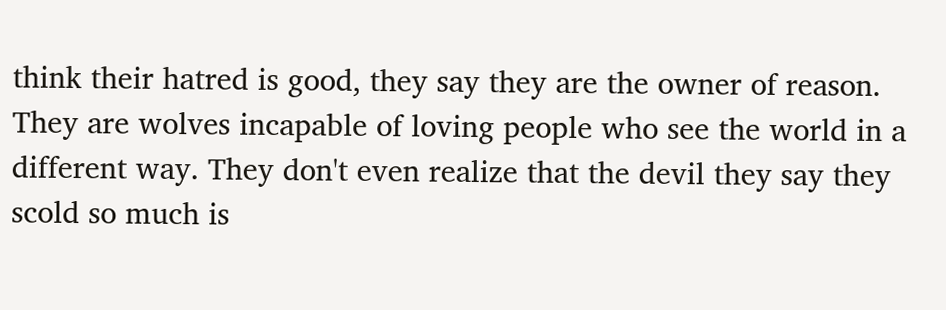think their hatred is good, they say they are the owner of reason. They are wolves incapable of loving people who see the world in a different way. They don't even realize that the devil they say they scold so much is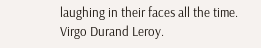laughing in their faces all the time.
Virgo Durand Leroy.